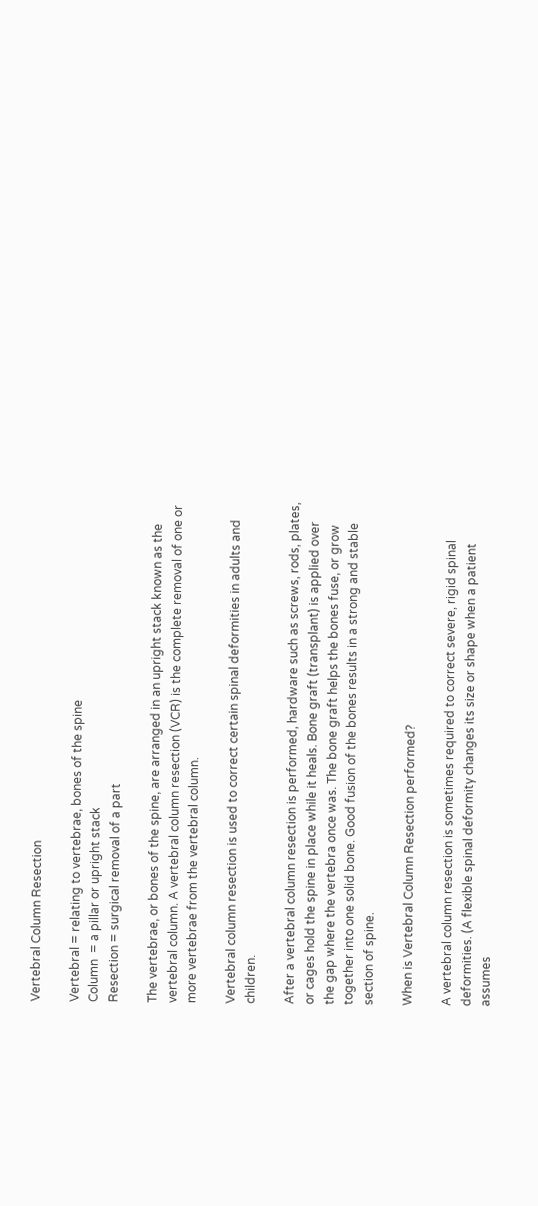Vertebral Column Resection

Vertebral = relating to vertebrae, bones of the spine
Column  = a pillar or upright stack
Resection = surgical removal of a part

The vertebrae, or bones of the spine, are arranged in an upright stack known as the vertebral column. A vertebral column resection (VCR) is the complete removal of one or more vertebrae from the vertebral column.

Vertebral column resection is used to correct certain spinal deformities in adults and children.

After a vertebral column resection is performed, hardware such as screws, rods, plates, or cages hold the spine in place while it heals. Bone graft (transplant) is applied over the gap where the vertebra once was. The bone graft helps the bones fuse, or grow together into one solid bone. Good fusion of the bones results in a strong and stable section of spine.

When is Vertebral Column Resection performed?

A vertebral column resection is sometimes required to correct severe, rigid spinal deformities. (A flexible spinal deformity changes its size or shape when a patient assumes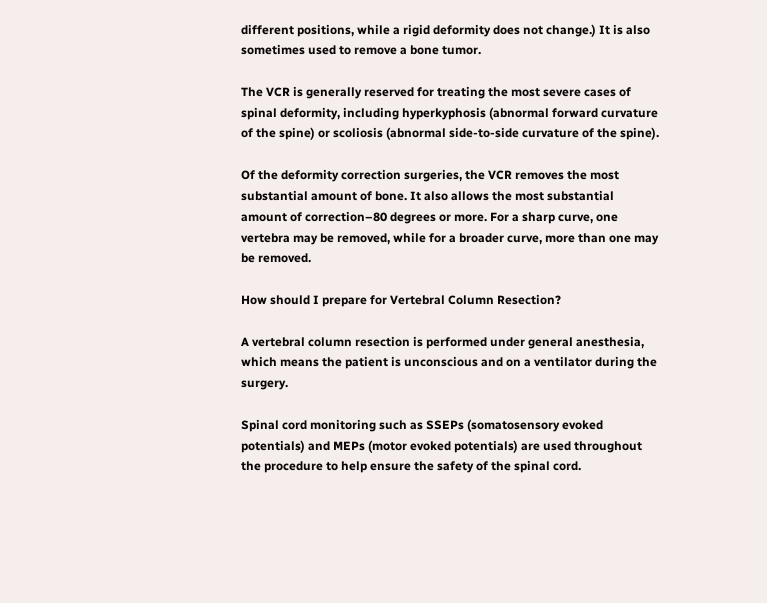different positions, while a rigid deformity does not change.) It is also sometimes used to remove a bone tumor.

The VCR is generally reserved for treating the most severe cases of spinal deformity, including hyperkyphosis (abnormal forward curvature of the spine) or scoliosis (abnormal side-to-side curvature of the spine).

Of the deformity correction surgeries, the VCR removes the most substantial amount of bone. It also allows the most substantial amount of correction–80 degrees or more. For a sharp curve, one vertebra may be removed, while for a broader curve, more than one may be removed.

How should I prepare for Vertebral Column Resection?

A vertebral column resection is performed under general anesthesia, which means the patient is unconscious and on a ventilator during the surgery.

Spinal cord monitoring such as SSEPs (somatosensory evoked potentials) and MEPs (motor evoked potentials) are used throughout the procedure to help ensure the safety of the spinal cord.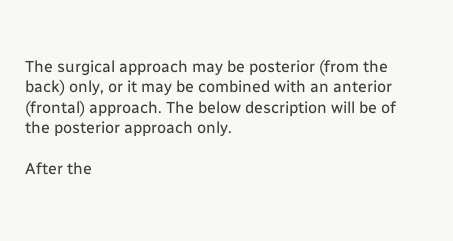The surgical approach may be posterior (from the back) only, or it may be combined with an anterior (frontal) approach. The below description will be of the posterior approach only.

After the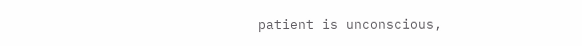patient is unconscious,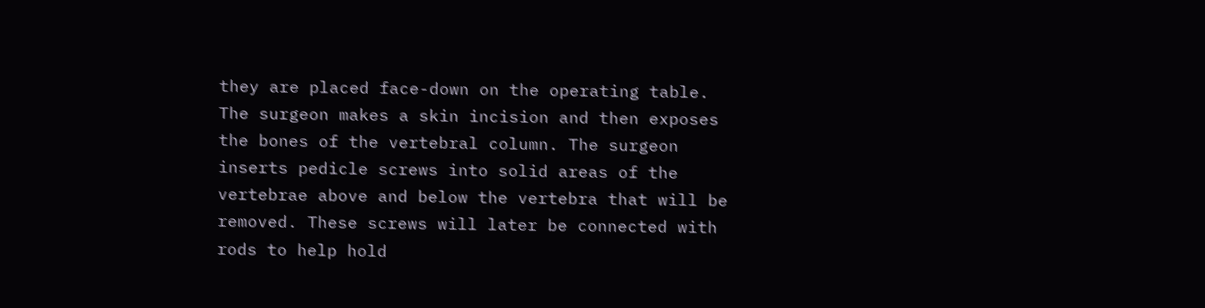they are placed face-down on the operating table. The surgeon makes a skin incision and then exposes the bones of the vertebral column. The surgeon inserts pedicle screws into solid areas of the vertebrae above and below the vertebra that will be removed. These screws will later be connected with rods to help hold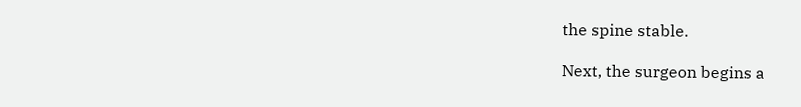the spine stable.

Next, the surgeon begins a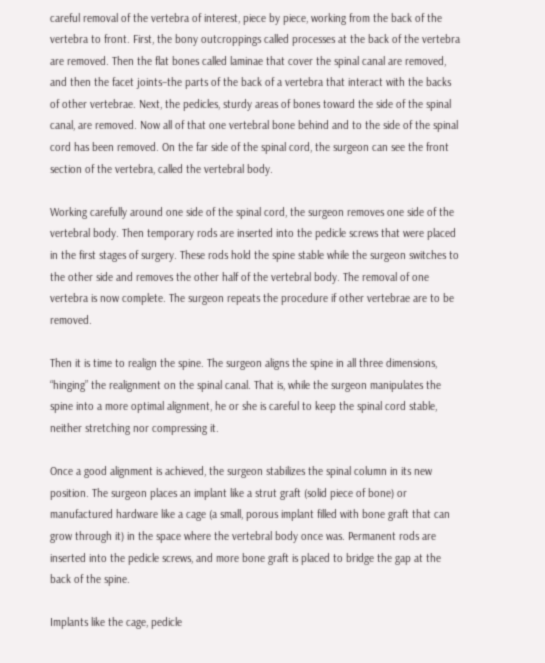careful removal of the vertebra of interest, piece by piece, working from the back of the vertebra to front. First, the bony outcroppings called processes at the back of the vertebra are removed. Then the flat bones called laminae that cover the spinal canal are removed, and then the facet joints–the parts of the back of a vertebra that interact with the backs of other vertebrae. Next, the pedicles, sturdy areas of bones toward the side of the spinal canal, are removed. Now all of that one vertebral bone behind and to the side of the spinal cord has been removed. On the far side of the spinal cord, the surgeon can see the front section of the vertebra, called the vertebral body.

Working carefully around one side of the spinal cord, the surgeon removes one side of the vertebral body. Then temporary rods are inserted into the pedicle screws that were placed in the first stages of surgery. These rods hold the spine stable while the surgeon switches to the other side and removes the other half of the vertebral body. The removal of one vertebra is now complete. The surgeon repeats the procedure if other vertebrae are to be removed.

Then it is time to realign the spine. The surgeon aligns the spine in all three dimensions, “hinging” the realignment on the spinal canal. That is, while the surgeon manipulates the spine into a more optimal alignment, he or she is careful to keep the spinal cord stable, neither stretching nor compressing it.

Once a good alignment is achieved, the surgeon stabilizes the spinal column in its new position. The surgeon places an implant like a strut graft (solid piece of bone) or manufactured hardware like a cage (a small, porous implant filled with bone graft that can grow through it) in the space where the vertebral body once was. Permanent rods are inserted into the pedicle screws, and more bone graft is placed to bridge the gap at the back of the spine.

Implants like the cage, pedicle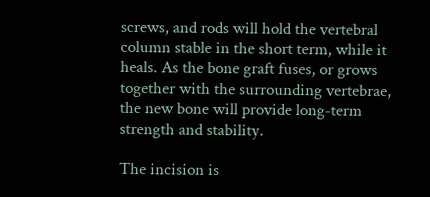screws, and rods will hold the vertebral column stable in the short term, while it heals. As the bone graft fuses, or grows together with the surrounding vertebrae, the new bone will provide long-term strength and stability.

The incision is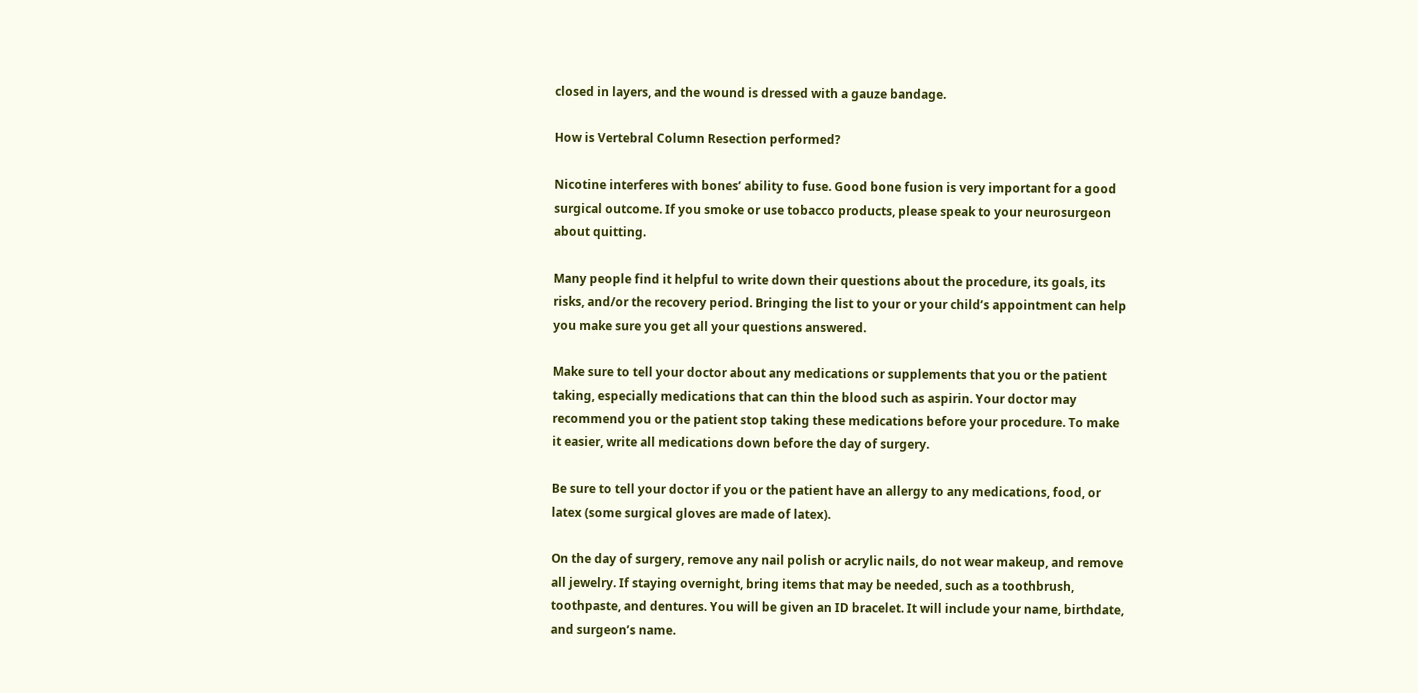closed in layers, and the wound is dressed with a gauze bandage.

How is Vertebral Column Resection performed?

Nicotine interferes with bones’ ability to fuse. Good bone fusion is very important for a good surgical outcome. If you smoke or use tobacco products, please speak to your neurosurgeon about quitting.

Many people find it helpful to write down their questions about the procedure, its goals, its risks, and/or the recovery period. Bringing the list to your or your child’s appointment can help you make sure you get all your questions answered.

Make sure to tell your doctor about any medications or supplements that you or the patient taking, especially medications that can thin the blood such as aspirin. Your doctor may recommend you or the patient stop taking these medications before your procedure. To make it easier, write all medications down before the day of surgery.

Be sure to tell your doctor if you or the patient have an allergy to any medications, food, or latex (some surgical gloves are made of latex).

On the day of surgery, remove any nail polish or acrylic nails, do not wear makeup, and remove all jewelry. If staying overnight, bring items that may be needed, such as a toothbrush, toothpaste, and dentures. You will be given an ID bracelet. It will include your name, birthdate, and surgeon’s name.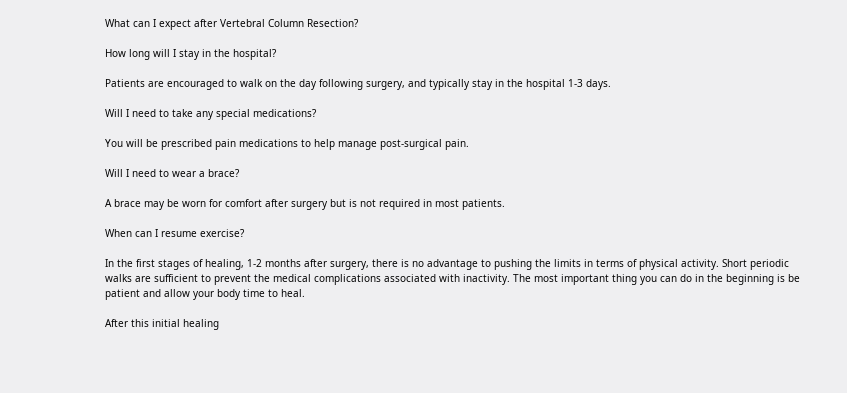What can I expect after Vertebral Column Resection?

How long will I stay in the hospital?

Patients are encouraged to walk on the day following surgery, and typically stay in the hospital 1-3 days.

Will I need to take any special medications?

You will be prescribed pain medications to help manage post-surgical pain.

Will I need to wear a brace?

A brace may be worn for comfort after surgery but is not required in most patients.

When can I resume exercise?

In the first stages of healing, 1-2 months after surgery, there is no advantage to pushing the limits in terms of physical activity. Short periodic walks are sufficient to prevent the medical complications associated with inactivity. The most important thing you can do in the beginning is be patient and allow your body time to heal.

After this initial healing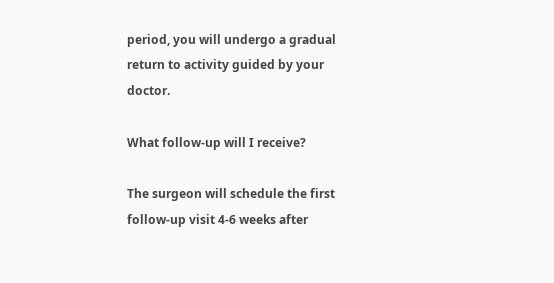period, you will undergo a gradual return to activity guided by your doctor.

What follow-up will I receive?

The surgeon will schedule the first follow-up visit 4-6 weeks after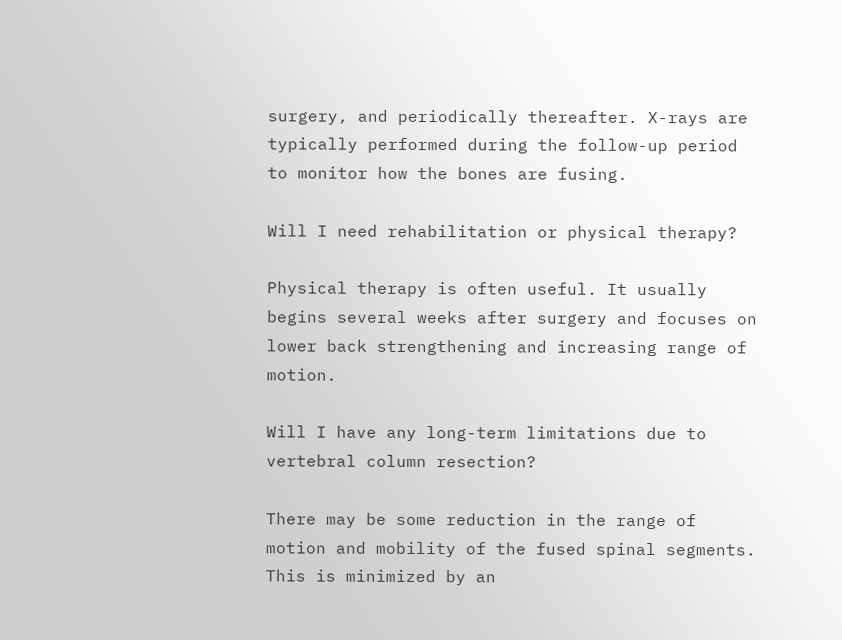surgery, and periodically thereafter. X-rays are typically performed during the follow-up period to monitor how the bones are fusing.

Will I need rehabilitation or physical therapy?

Physical therapy is often useful. It usually begins several weeks after surgery and focuses on lower back strengthening and increasing range of motion.

Will I have any long-term limitations due to vertebral column resection?

There may be some reduction in the range of motion and mobility of the fused spinal segments. This is minimized by an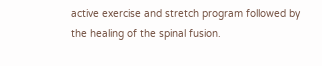active exercise and stretch program followed by the healing of the spinal fusion.